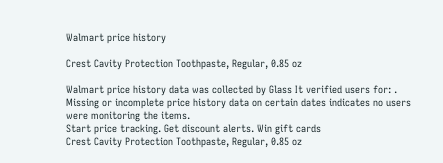Walmart price history

Crest Cavity Protection Toothpaste, Regular, 0.85 oz

Walmart price history data was collected by Glass It verified users for: . Missing or incomplete price history data on certain dates indicates no users were monitoring the items.
Start price tracking. Get discount alerts. Win gift cards
Crest Cavity Protection Toothpaste, Regular, 0.85 oz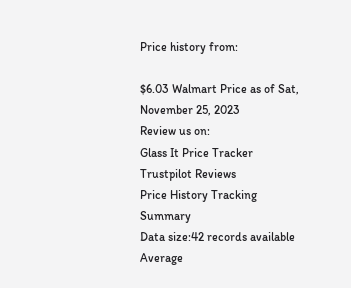Price history from:

$6.03 Walmart Price as of Sat, November 25, 2023
Review us on:
Glass It Price Tracker Trustpilot Reviews
Price History Tracking Summary
Data size:42 records available
Average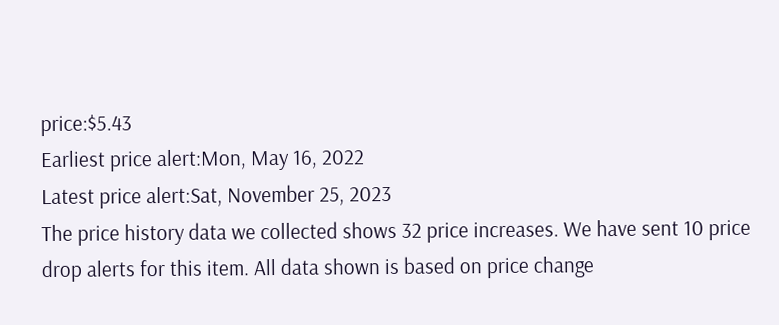price:$5.43
Earliest price alert:Mon, May 16, 2022
Latest price alert:Sat, November 25, 2023
The price history data we collected shows 32 price increases. We have sent 10 price drop alerts for this item. All data shown is based on price change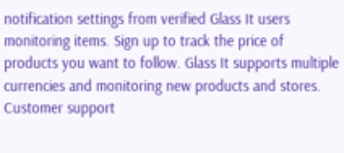notification settings from verified Glass It users monitoring items. Sign up to track the price of products you want to follow. Glass It supports multiple currencies and monitoring new products and stores. Customer support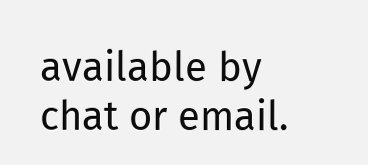available by chat or email.